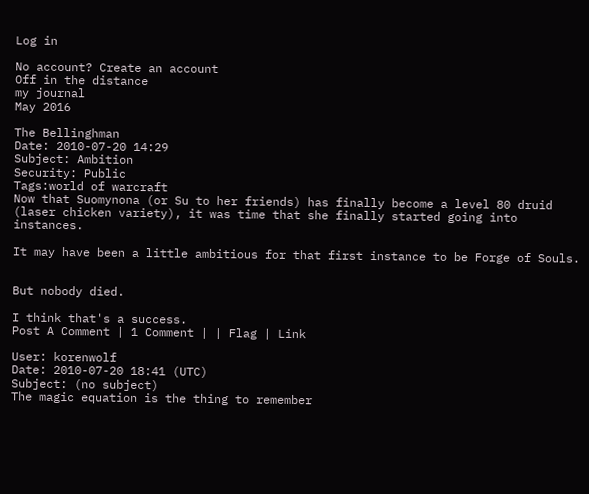Log in

No account? Create an account
Off in the distance
my journal
May 2016

The Bellinghman
Date: 2010-07-20 14:29
Subject: Ambition
Security: Public
Tags:world of warcraft
Now that Suomynona (or Su to her friends) has finally become a level 80 druid (laser chicken variety), it was time that she finally started going into instances.

It may have been a little ambitious for that first instance to be Forge of Souls.


But nobody died.

I think that's a success.
Post A Comment | 1 Comment | | Flag | Link

User: korenwolf
Date: 2010-07-20 18:41 (UTC)
Subject: (no subject)
The magic equation is the thing to remember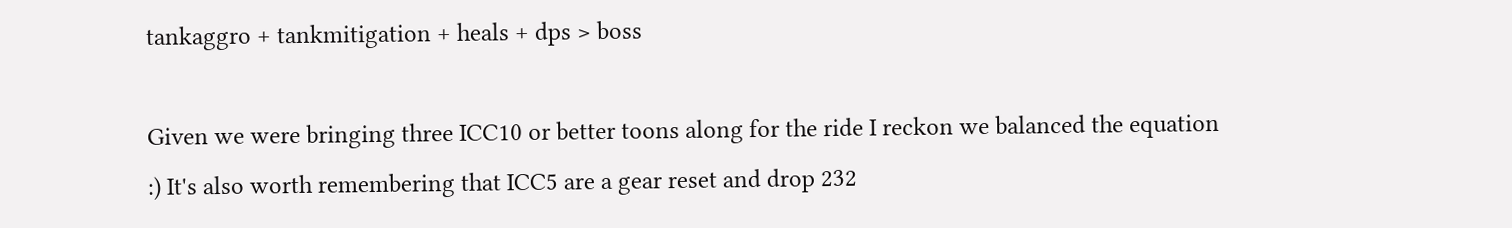tankaggro + tankmitigation + heals + dps > boss

Given we were bringing three ICC10 or better toons along for the ride I reckon we balanced the equation :) It's also worth remembering that ICC5 are a gear reset and drop 232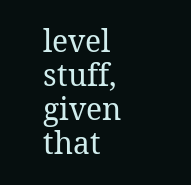level stuff, given that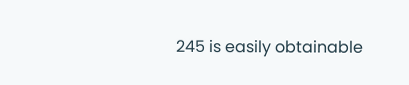245 is easily obtainable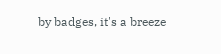by badges, it's a breeze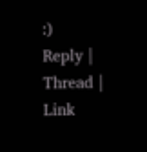:)
Reply | Thread | Link